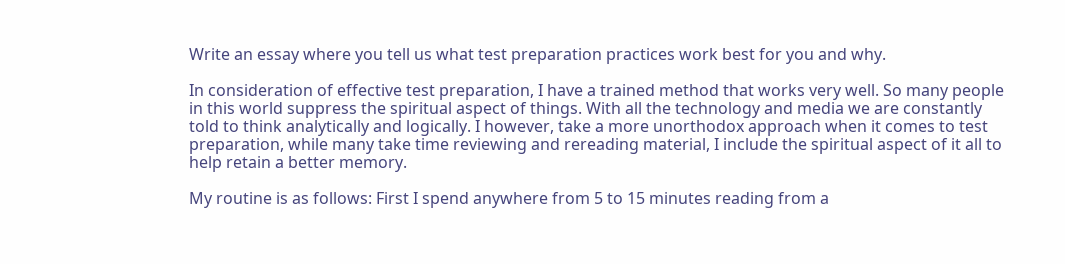Write an essay where you tell us what test preparation practices work best for you and why.

In consideration of effective test preparation, I have a trained method that works very well. So many people in this world suppress the spiritual aspect of things. With all the technology and media we are constantly told to think analytically and logically. I however, take a more unorthodox approach when it comes to test preparation, while many take time reviewing and rereading material, I include the spiritual aspect of it all to help retain a better memory.

My routine is as follows: First I spend anywhere from 5 to 15 minutes reading from a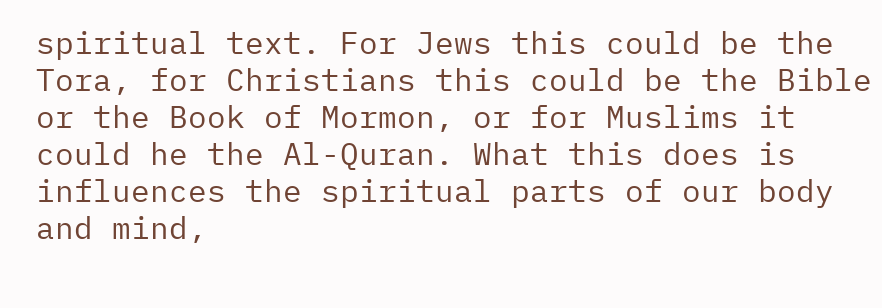spiritual text. For Jews this could be the Tora, for Christians this could be the Bible or the Book of Mormon, or for Muslims it could he the Al-Quran. What this does is influences the spiritual parts of our body and mind,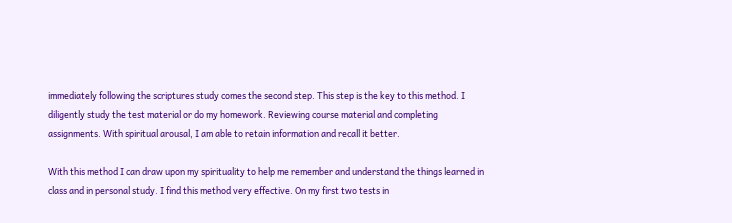immediately following the scriptures study comes the second step. This step is the key to this method. I diligently study the test material or do my homework. Reviewing course material and completing assignments. With spiritual arousal, I am able to retain information and recall it better.

With this method I can draw upon my spirituality to help me remember and understand the things learned in class and in personal study. I find this method very effective. On my first two tests in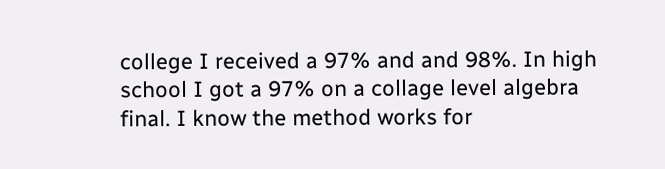college I received a 97% and and 98%. In high school I got a 97% on a collage level algebra final. I know the method works for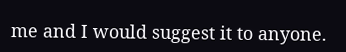me and I would suggest it to anyone.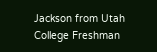Jackson from Utah
College Freshman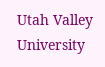Utah Valley University